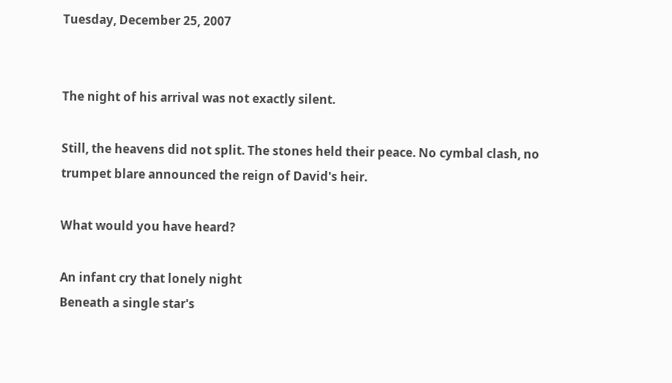Tuesday, December 25, 2007


The night of his arrival was not exactly silent.

Still, the heavens did not split. The stones held their peace. No cymbal clash, no trumpet blare announced the reign of David's heir.

What would you have heard?

An infant cry that lonely night
Beneath a single star's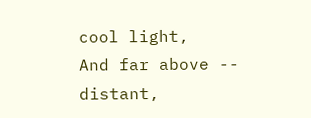cool light,
And far above -- distant,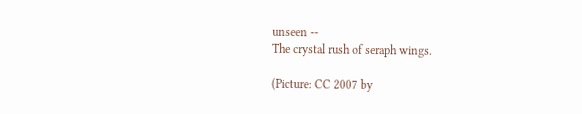unseen --
The crystal rush of seraph wings.

(Picture: CC 2007 by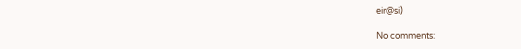eir@si)

No comments: